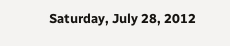Saturday, July 28, 2012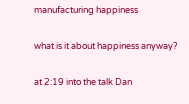manufacturing happiness

what is it about happiness anyway?

at 2:19 into the talk Dan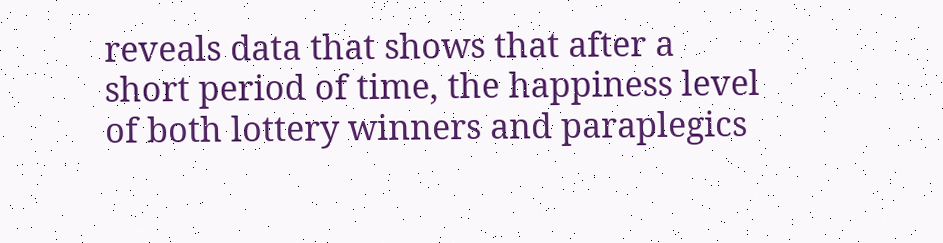reveals data that shows that after a short period of time, the happiness level of both lottery winners and paraplegics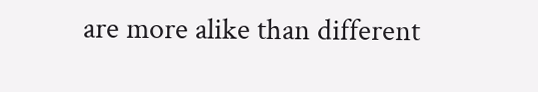are more alike than different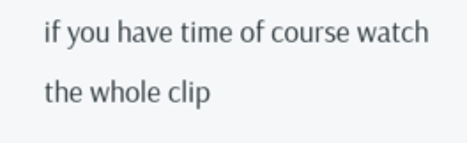if you have time of course watch the whole clip